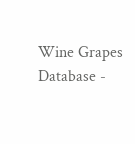Wine Grapes Database -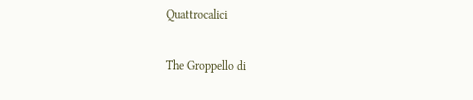Quattrocalici

The Groppello di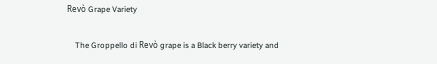Revò Grape Variety

    The Groppello di Revò grape is a Black berry variety and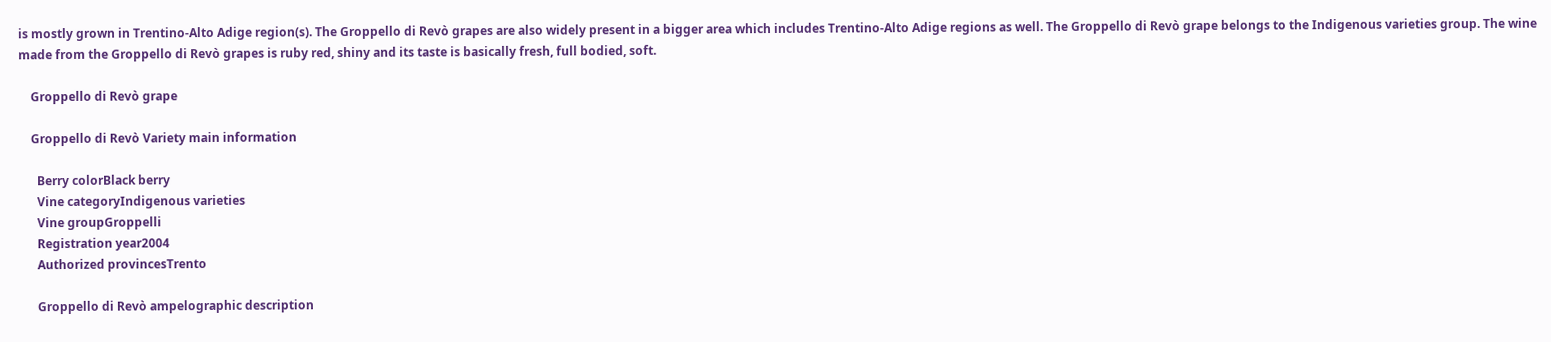is mostly grown in Trentino-Alto Adige region(s). The Groppello di Revò grapes are also widely present in a bigger area which includes Trentino-Alto Adige regions as well. The Groppello di Revò grape belongs to the Indigenous varieties group. The wine made from the Groppello di Revò grapes is ruby red, shiny and its taste is basically fresh, full bodied, soft.

    Groppello di Revò grape

    Groppello di Revò Variety main information

      Berry colorBlack berry
      Vine categoryIndigenous varieties
      Vine groupGroppelli
      Registration year2004
      Authorized provincesTrento

      Groppello di Revò ampelographic description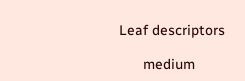Leaf descriptors

      medium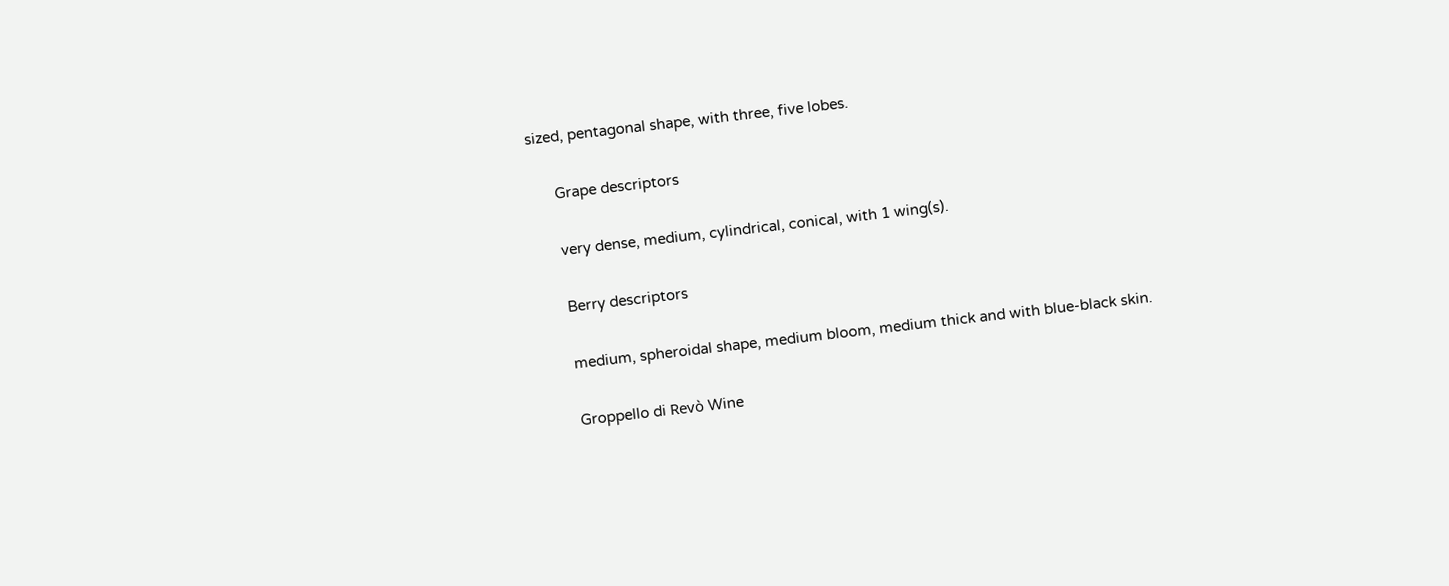sized, pentagonal shape, with three, five lobes.

      Grape descriptors

      very dense, medium, cylindrical, conical, with 1 wing(s).

      Berry descriptors

      medium, spheroidal shape, medium bloom, medium thick and with blue-black skin.

      Groppello di Revò Wine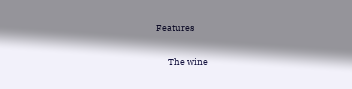Features

      The wine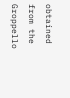obtained from the Groppello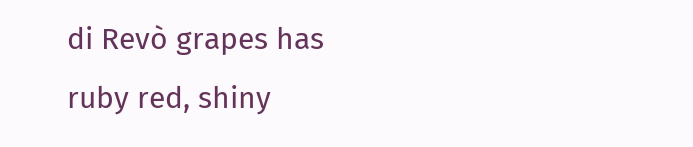di Revò grapes has ruby red, shiny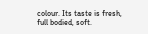colour. Its taste is fresh, full bodied, soft.